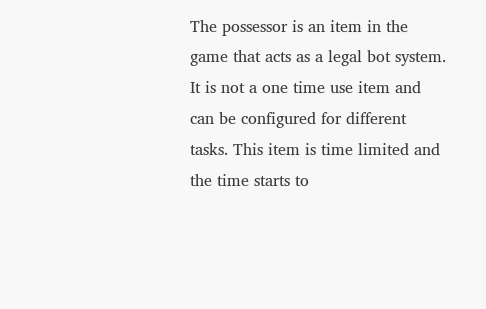The possessor is an item in the game that acts as a legal bot system. It is not a one time use item and can be configured for different tasks. This item is time limited and the time starts to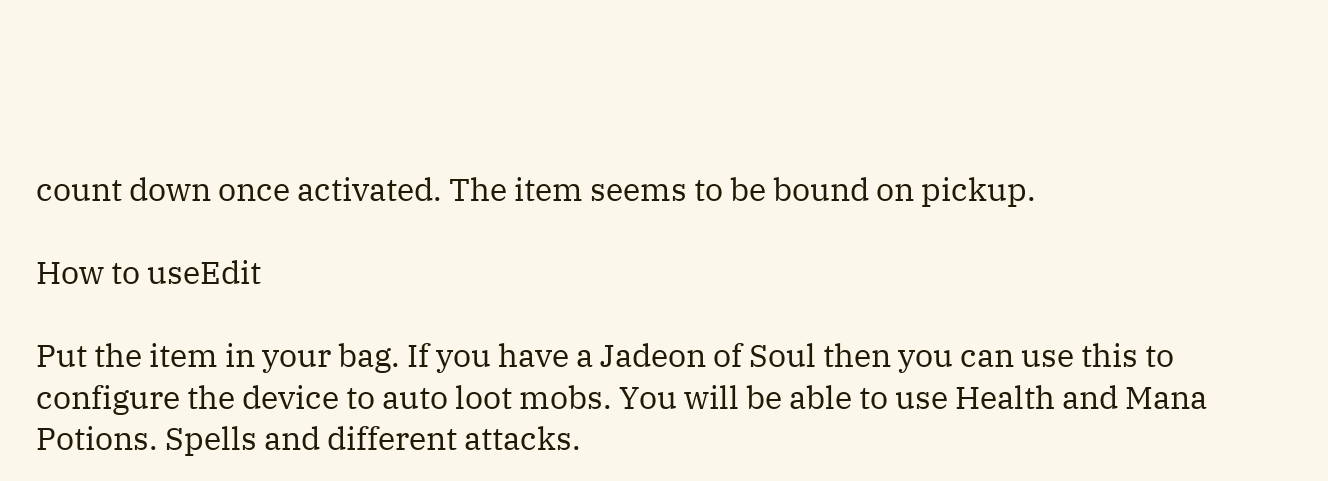count down once activated. The item seems to be bound on pickup.

How to useEdit

Put the item in your bag. If you have a Jadeon of Soul then you can use this to configure the device to auto loot mobs. You will be able to use Health and Mana Potions. Spells and different attacks.